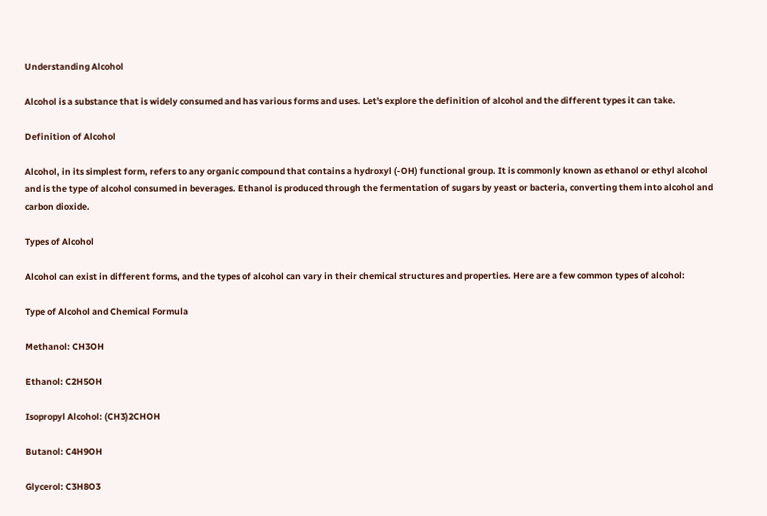Understanding Alcohol

Alcohol is a substance that is widely consumed and has various forms and uses. Let's explore the definition of alcohol and the different types it can take.

Definition of Alcohol

Alcohol, in its simplest form, refers to any organic compound that contains a hydroxyl (-OH) functional group. It is commonly known as ethanol or ethyl alcohol and is the type of alcohol consumed in beverages. Ethanol is produced through the fermentation of sugars by yeast or bacteria, converting them into alcohol and carbon dioxide.

Types of Alcohol

Alcohol can exist in different forms, and the types of alcohol can vary in their chemical structures and properties. Here are a few common types of alcohol:

Type of Alcohol and Chemical Formula

Methanol: CH3OH

Ethanol: C2H5OH

Isopropyl Alcohol: (CH3)2CHOH

Butanol: C4H9OH

Glycerol: C3H8O3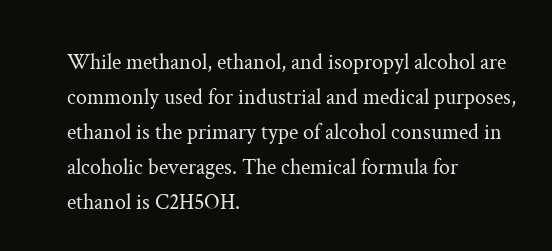While methanol, ethanol, and isopropyl alcohol are commonly used for industrial and medical purposes, ethanol is the primary type of alcohol consumed in alcoholic beverages. The chemical formula for ethanol is C2H5OH.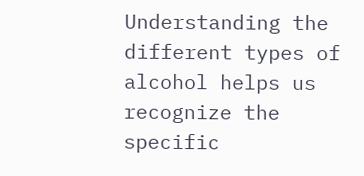Understanding the different types of alcohol helps us recognize the specific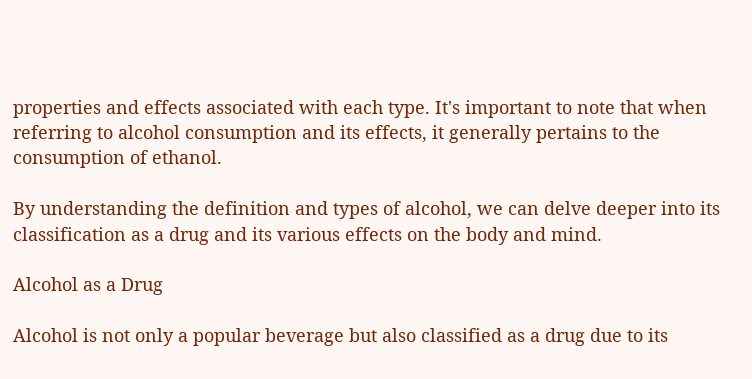properties and effects associated with each type. It's important to note that when referring to alcohol consumption and its effects, it generally pertains to the consumption of ethanol.

By understanding the definition and types of alcohol, we can delve deeper into its classification as a drug and its various effects on the body and mind.

Alcohol as a Drug

Alcohol is not only a popular beverage but also classified as a drug due to its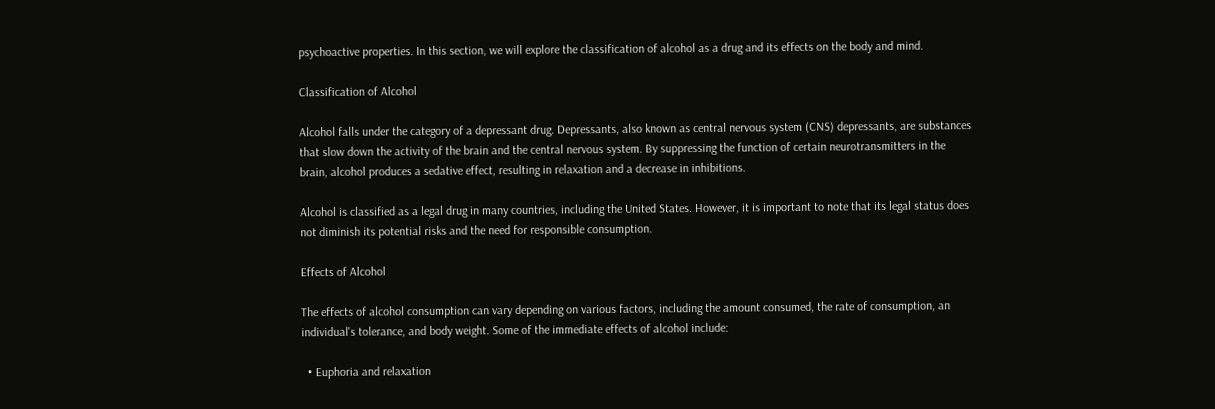psychoactive properties. In this section, we will explore the classification of alcohol as a drug and its effects on the body and mind.

Classification of Alcohol

Alcohol falls under the category of a depressant drug. Depressants, also known as central nervous system (CNS) depressants, are substances that slow down the activity of the brain and the central nervous system. By suppressing the function of certain neurotransmitters in the brain, alcohol produces a sedative effect, resulting in relaxation and a decrease in inhibitions.

Alcohol is classified as a legal drug in many countries, including the United States. However, it is important to note that its legal status does not diminish its potential risks and the need for responsible consumption.

Effects of Alcohol

The effects of alcohol consumption can vary depending on various factors, including the amount consumed, the rate of consumption, an individual's tolerance, and body weight. Some of the immediate effects of alcohol include:

  • Euphoria and relaxation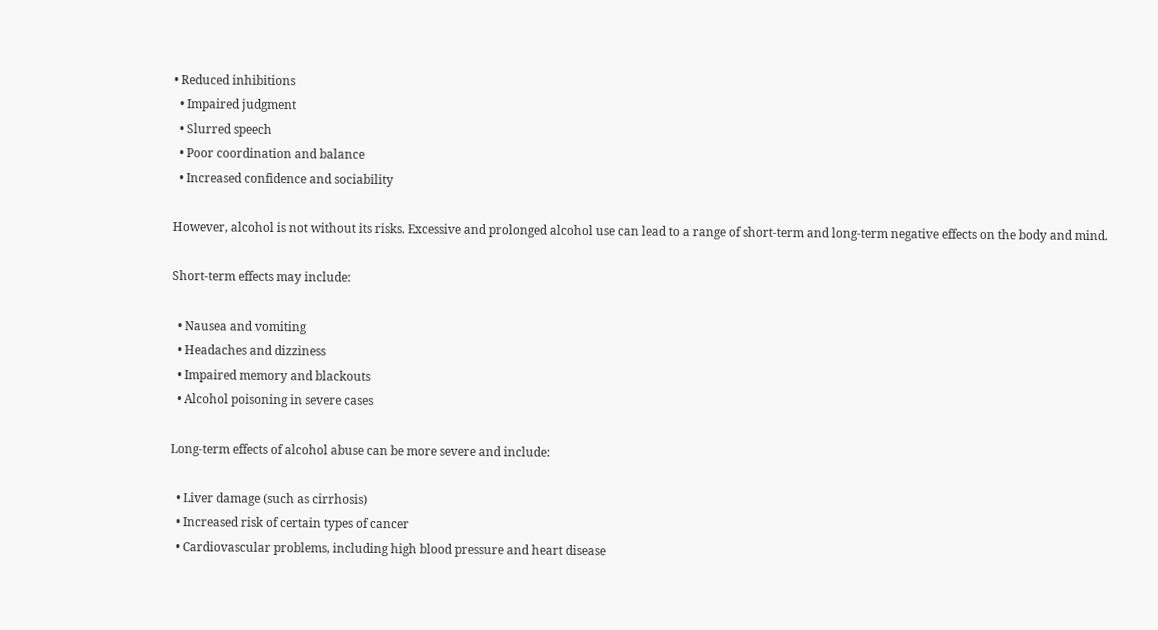• Reduced inhibitions
  • Impaired judgment
  • Slurred speech
  • Poor coordination and balance
  • Increased confidence and sociability

However, alcohol is not without its risks. Excessive and prolonged alcohol use can lead to a range of short-term and long-term negative effects on the body and mind.

Short-term effects may include:

  • Nausea and vomiting
  • Headaches and dizziness
  • Impaired memory and blackouts
  • Alcohol poisoning in severe cases

Long-term effects of alcohol abuse can be more severe and include:

  • Liver damage (such as cirrhosis)
  • Increased risk of certain types of cancer
  • Cardiovascular problems, including high blood pressure and heart disease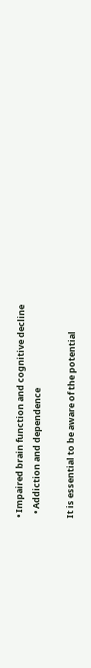• Impaired brain function and cognitive decline
  • Addiction and dependence

It is essential to be aware of the potential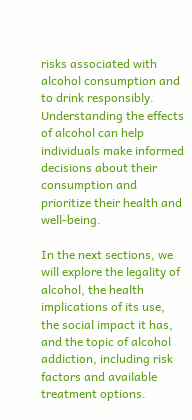risks associated with alcohol consumption and to drink responsibly. Understanding the effects of alcohol can help individuals make informed decisions about their consumption and prioritize their health and well-being.

In the next sections, we will explore the legality of alcohol, the health implications of its use, the social impact it has, and the topic of alcohol addiction, including risk factors and available treatment options.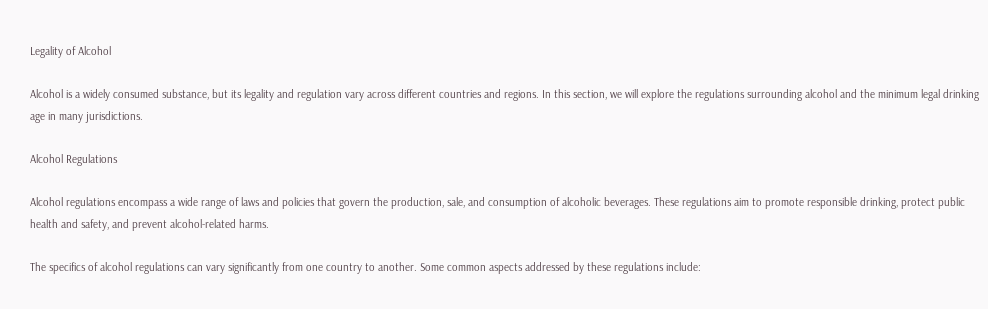Legality of Alcohol

Alcohol is a widely consumed substance, but its legality and regulation vary across different countries and regions. In this section, we will explore the regulations surrounding alcohol and the minimum legal drinking age in many jurisdictions.

Alcohol Regulations

Alcohol regulations encompass a wide range of laws and policies that govern the production, sale, and consumption of alcoholic beverages. These regulations aim to promote responsible drinking, protect public health and safety, and prevent alcohol-related harms.

The specifics of alcohol regulations can vary significantly from one country to another. Some common aspects addressed by these regulations include: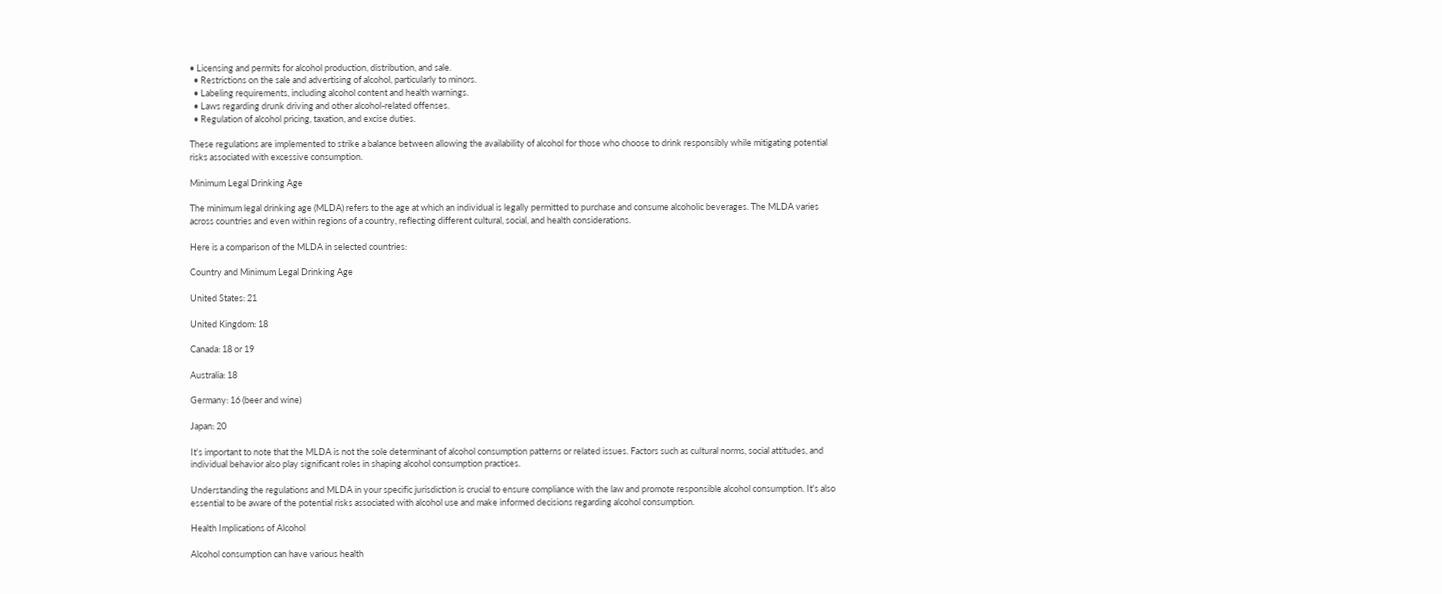• Licensing and permits for alcohol production, distribution, and sale.
  • Restrictions on the sale and advertising of alcohol, particularly to minors.
  • Labeling requirements, including alcohol content and health warnings.
  • Laws regarding drunk driving and other alcohol-related offenses.
  • Regulation of alcohol pricing, taxation, and excise duties.

These regulations are implemented to strike a balance between allowing the availability of alcohol for those who choose to drink responsibly while mitigating potential risks associated with excessive consumption.

Minimum Legal Drinking Age

The minimum legal drinking age (MLDA) refers to the age at which an individual is legally permitted to purchase and consume alcoholic beverages. The MLDA varies across countries and even within regions of a country, reflecting different cultural, social, and health considerations.

Here is a comparison of the MLDA in selected countries:

Country and Minimum Legal Drinking Age

United States: 21

United Kingdom: 18

Canada: 18 or 19

Australia: 18

Germany: 16 (beer and wine)

Japan: 20

It's important to note that the MLDA is not the sole determinant of alcohol consumption patterns or related issues. Factors such as cultural norms, social attitudes, and individual behavior also play significant roles in shaping alcohol consumption practices.

Understanding the regulations and MLDA in your specific jurisdiction is crucial to ensure compliance with the law and promote responsible alcohol consumption. It's also essential to be aware of the potential risks associated with alcohol use and make informed decisions regarding alcohol consumption.

Health Implications of Alcohol

Alcohol consumption can have various health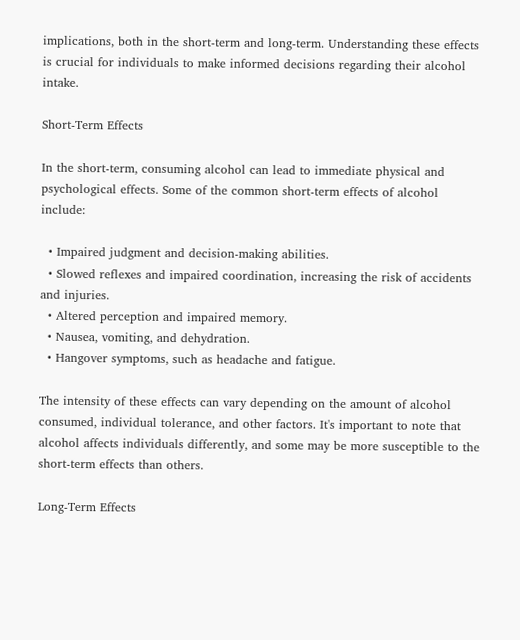implications, both in the short-term and long-term. Understanding these effects is crucial for individuals to make informed decisions regarding their alcohol intake.

Short-Term Effects

In the short-term, consuming alcohol can lead to immediate physical and psychological effects. Some of the common short-term effects of alcohol include:

  • Impaired judgment and decision-making abilities.
  • Slowed reflexes and impaired coordination, increasing the risk of accidents and injuries.
  • Altered perception and impaired memory.
  • Nausea, vomiting, and dehydration.
  • Hangover symptoms, such as headache and fatigue.

The intensity of these effects can vary depending on the amount of alcohol consumed, individual tolerance, and other factors. It's important to note that alcohol affects individuals differently, and some may be more susceptible to the short-term effects than others.

Long-Term Effects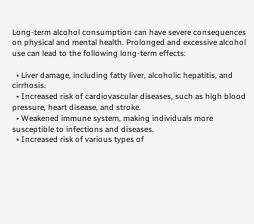Long-term alcohol consumption can have severe consequences on physical and mental health. Prolonged and excessive alcohol use can lead to the following long-term effects:

  • Liver damage, including fatty liver, alcoholic hepatitis, and cirrhosis.
  • Increased risk of cardiovascular diseases, such as high blood pressure, heart disease, and stroke.
  • Weakened immune system, making individuals more susceptible to infections and diseases.
  • Increased risk of various types of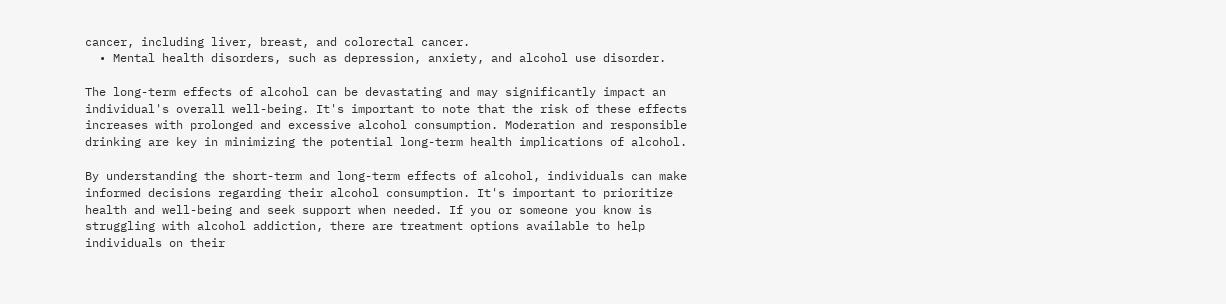cancer, including liver, breast, and colorectal cancer.
  • Mental health disorders, such as depression, anxiety, and alcohol use disorder.

The long-term effects of alcohol can be devastating and may significantly impact an individual's overall well-being. It's important to note that the risk of these effects increases with prolonged and excessive alcohol consumption. Moderation and responsible drinking are key in minimizing the potential long-term health implications of alcohol.

By understanding the short-term and long-term effects of alcohol, individuals can make informed decisions regarding their alcohol consumption. It's important to prioritize health and well-being and seek support when needed. If you or someone you know is struggling with alcohol addiction, there are treatment options available to help individuals on their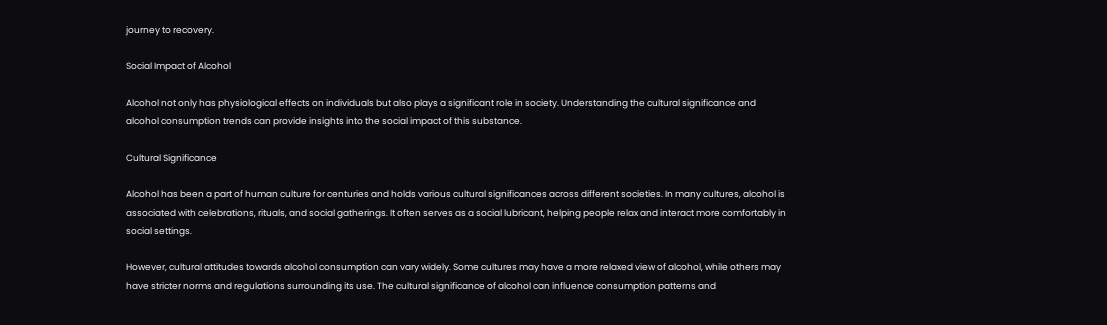journey to recovery.

Social Impact of Alcohol

Alcohol not only has physiological effects on individuals but also plays a significant role in society. Understanding the cultural significance and alcohol consumption trends can provide insights into the social impact of this substance.

Cultural Significance

Alcohol has been a part of human culture for centuries and holds various cultural significances across different societies. In many cultures, alcohol is associated with celebrations, rituals, and social gatherings. It often serves as a social lubricant, helping people relax and interact more comfortably in social settings.

However, cultural attitudes towards alcohol consumption can vary widely. Some cultures may have a more relaxed view of alcohol, while others may have stricter norms and regulations surrounding its use. The cultural significance of alcohol can influence consumption patterns and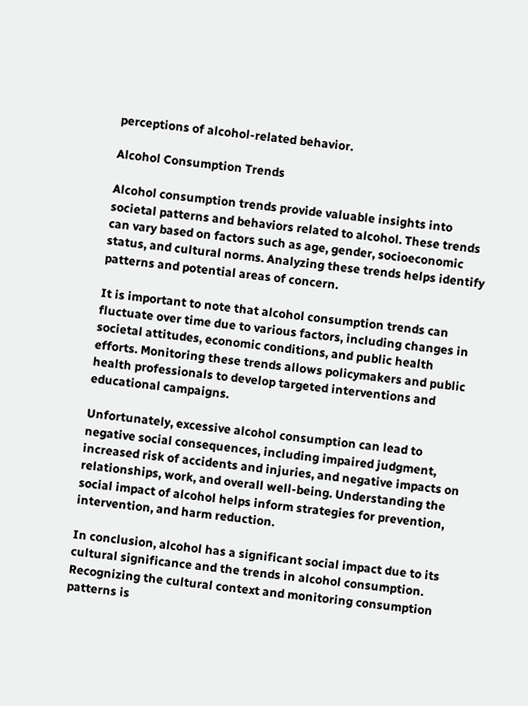perceptions of alcohol-related behavior.

Alcohol Consumption Trends

Alcohol consumption trends provide valuable insights into societal patterns and behaviors related to alcohol. These trends can vary based on factors such as age, gender, socioeconomic status, and cultural norms. Analyzing these trends helps identify patterns and potential areas of concern.

It is important to note that alcohol consumption trends can fluctuate over time due to various factors, including changes in societal attitudes, economic conditions, and public health efforts. Monitoring these trends allows policymakers and public health professionals to develop targeted interventions and educational campaigns.

Unfortunately, excessive alcohol consumption can lead to negative social consequences, including impaired judgment, increased risk of accidents and injuries, and negative impacts on relationships, work, and overall well-being. Understanding the social impact of alcohol helps inform strategies for prevention, intervention, and harm reduction.

In conclusion, alcohol has a significant social impact due to its cultural significance and the trends in alcohol consumption. Recognizing the cultural context and monitoring consumption patterns is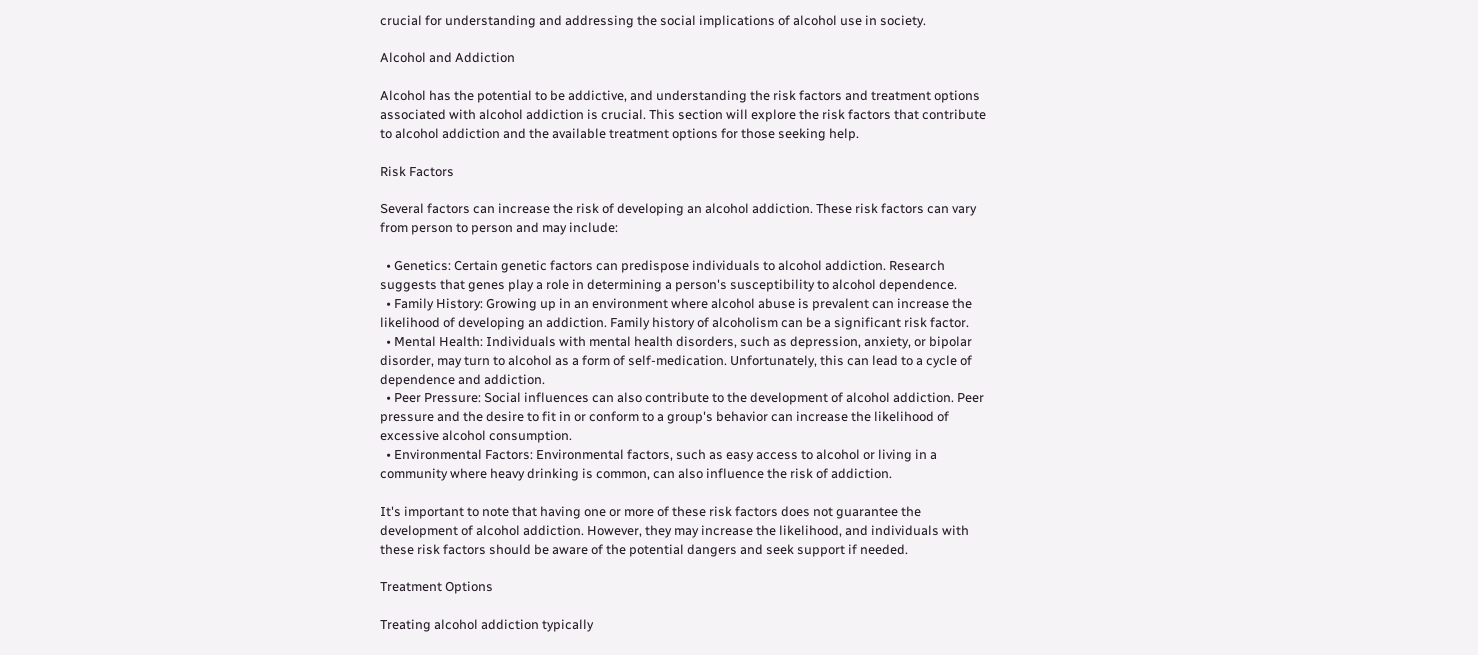crucial for understanding and addressing the social implications of alcohol use in society.

Alcohol and Addiction

Alcohol has the potential to be addictive, and understanding the risk factors and treatment options associated with alcohol addiction is crucial. This section will explore the risk factors that contribute to alcohol addiction and the available treatment options for those seeking help.

Risk Factors

Several factors can increase the risk of developing an alcohol addiction. These risk factors can vary from person to person and may include:

  • Genetics: Certain genetic factors can predispose individuals to alcohol addiction. Research suggests that genes play a role in determining a person's susceptibility to alcohol dependence.
  • Family History: Growing up in an environment where alcohol abuse is prevalent can increase the likelihood of developing an addiction. Family history of alcoholism can be a significant risk factor.
  • Mental Health: Individuals with mental health disorders, such as depression, anxiety, or bipolar disorder, may turn to alcohol as a form of self-medication. Unfortunately, this can lead to a cycle of dependence and addiction.
  • Peer Pressure: Social influences can also contribute to the development of alcohol addiction. Peer pressure and the desire to fit in or conform to a group's behavior can increase the likelihood of excessive alcohol consumption.
  • Environmental Factors: Environmental factors, such as easy access to alcohol or living in a community where heavy drinking is common, can also influence the risk of addiction.

It's important to note that having one or more of these risk factors does not guarantee the development of alcohol addiction. However, they may increase the likelihood, and individuals with these risk factors should be aware of the potential dangers and seek support if needed.

Treatment Options

Treating alcohol addiction typically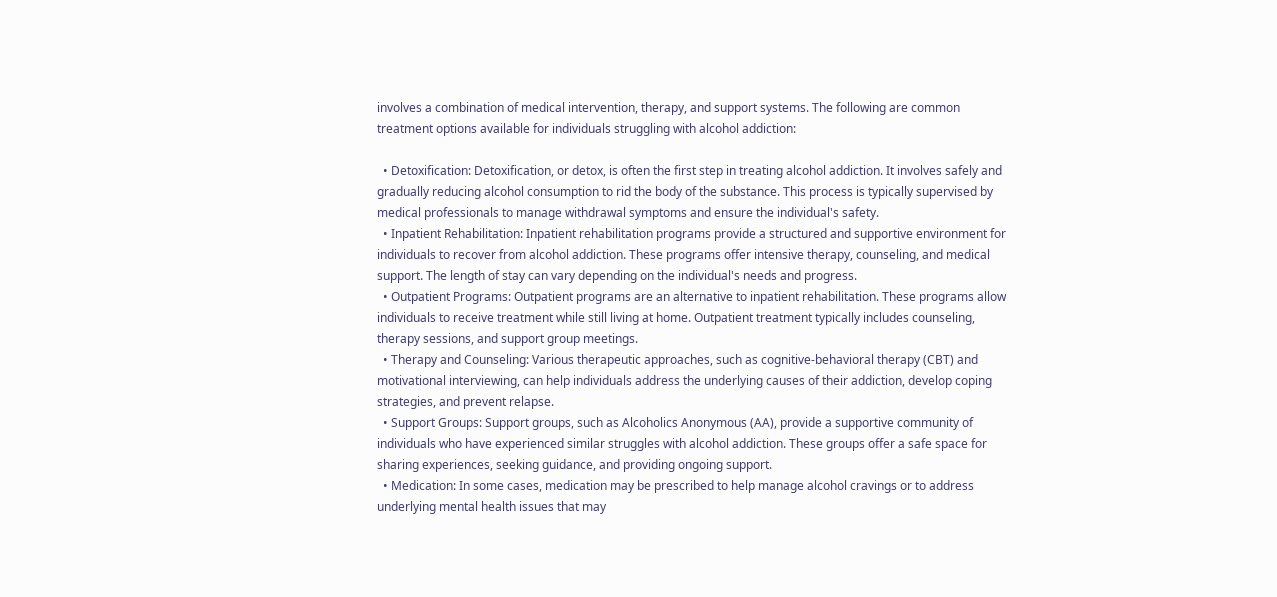involves a combination of medical intervention, therapy, and support systems. The following are common treatment options available for individuals struggling with alcohol addiction:

  • Detoxification: Detoxification, or detox, is often the first step in treating alcohol addiction. It involves safely and gradually reducing alcohol consumption to rid the body of the substance. This process is typically supervised by medical professionals to manage withdrawal symptoms and ensure the individual's safety.
  • Inpatient Rehabilitation: Inpatient rehabilitation programs provide a structured and supportive environment for individuals to recover from alcohol addiction. These programs offer intensive therapy, counseling, and medical support. The length of stay can vary depending on the individual's needs and progress.
  • Outpatient Programs: Outpatient programs are an alternative to inpatient rehabilitation. These programs allow individuals to receive treatment while still living at home. Outpatient treatment typically includes counseling, therapy sessions, and support group meetings.
  • Therapy and Counseling: Various therapeutic approaches, such as cognitive-behavioral therapy (CBT) and motivational interviewing, can help individuals address the underlying causes of their addiction, develop coping strategies, and prevent relapse.
  • Support Groups: Support groups, such as Alcoholics Anonymous (AA), provide a supportive community of individuals who have experienced similar struggles with alcohol addiction. These groups offer a safe space for sharing experiences, seeking guidance, and providing ongoing support.
  • Medication: In some cases, medication may be prescribed to help manage alcohol cravings or to address underlying mental health issues that may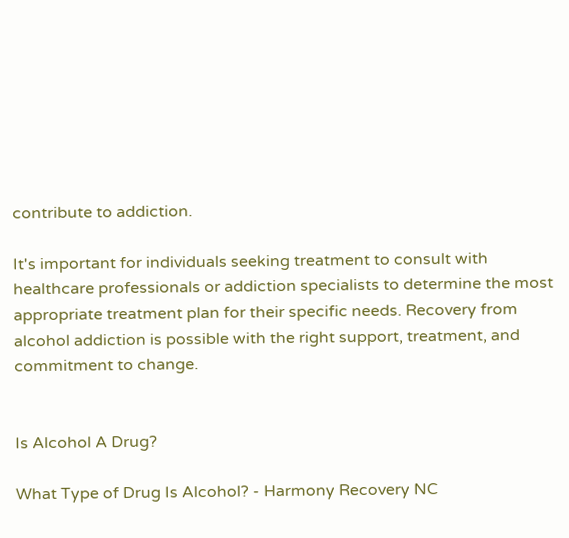contribute to addiction.

It's important for individuals seeking treatment to consult with healthcare professionals or addiction specialists to determine the most appropriate treatment plan for their specific needs. Recovery from alcohol addiction is possible with the right support, treatment, and commitment to change.


Is Alcohol A Drug?

What Type of Drug Is Alcohol? - Harmony Recovery NC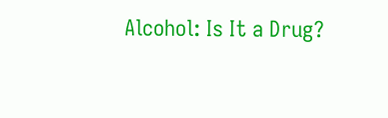Alcohol: Is It a Drug?